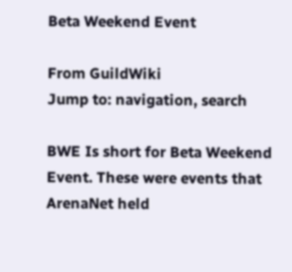Beta Weekend Event

From GuildWiki
Jump to: navigation, search

BWE Is short for Beta Weekend Event. These were events that ArenaNet held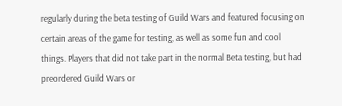regularly during the beta testing of Guild Wars and featured focusing on certain areas of the game for testing, as well as some fun and cool things. Players that did not take part in the normal Beta testing, but had preordered Guild Wars or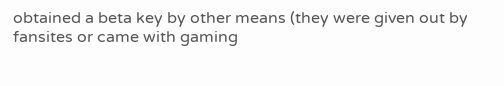obtained a beta key by other means (they were given out by fansites or came with gaming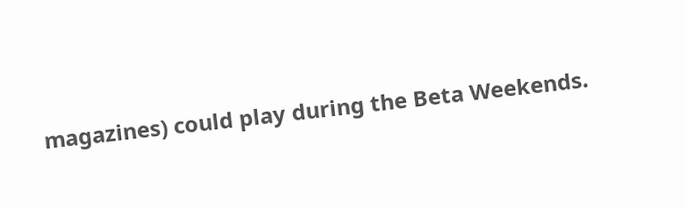magazines) could play during the Beta Weekends.